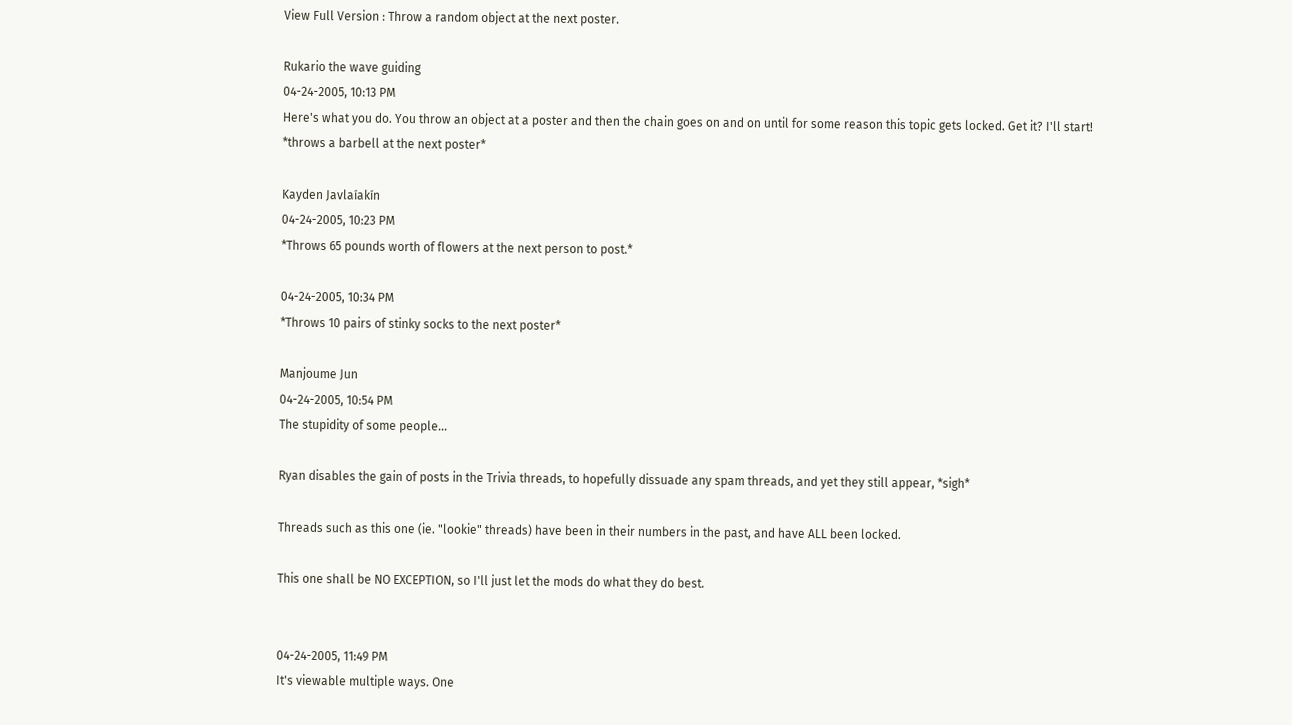View Full Version : Throw a random object at the next poster.

Rukario the wave guiding
04-24-2005, 10:13 PM
Here's what you do. You throw an object at a poster and then the chain goes on and on until for some reason this topic gets locked. Get it? I'll start!
*throws a barbell at the next poster*

Kayden Javlaíakín
04-24-2005, 10:23 PM
*Throws 65 pounds worth of flowers at the next person to post.*

04-24-2005, 10:34 PM
*Throws 10 pairs of stinky socks to the next poster*

Manjoume Jun
04-24-2005, 10:54 PM
The stupidity of some people...

Ryan disables the gain of posts in the Trivia threads, to hopefully dissuade any spam threads, and yet they still appear, *sigh*

Threads such as this one (ie. "lookie" threads) have been in their numbers in the past, and have ALL been locked.

This one shall be NO EXCEPTION, so I'll just let the mods do what they do best.


04-24-2005, 11:49 PM
It's viewable multiple ways. One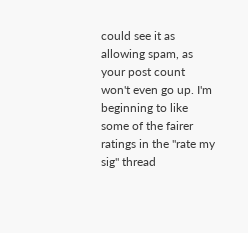could see it as allowing spam, as your post count won't even go up. I'm beginning to like some of the fairer ratings in the "rate my sig" thread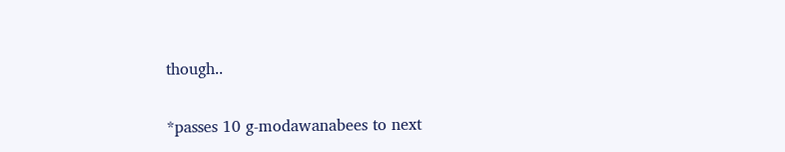though..


*passes 10 g-modawanabees to next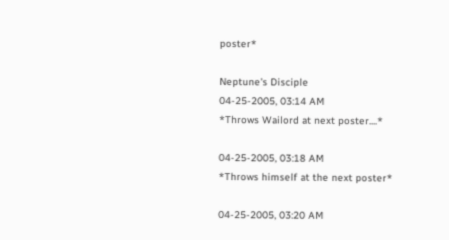poster*

Neptune's Disciple
04-25-2005, 03:14 AM
*Throws Wailord at next poster....*

04-25-2005, 03:18 AM
*Throws himself at the next poster*

04-25-2005, 03:20 AM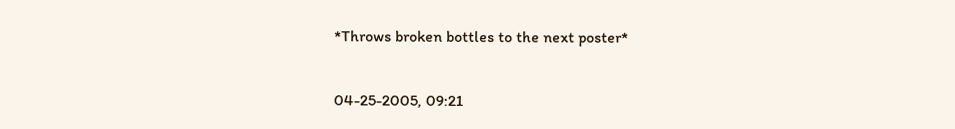*Throws broken bottles to the next poster*

04-25-2005, 09:21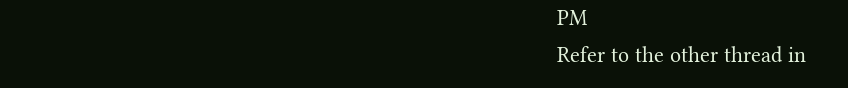PM
Refer to the other thread in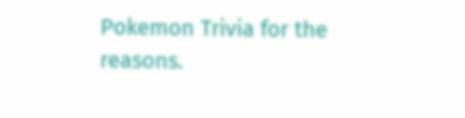Pokemon Trivia for the reasons.